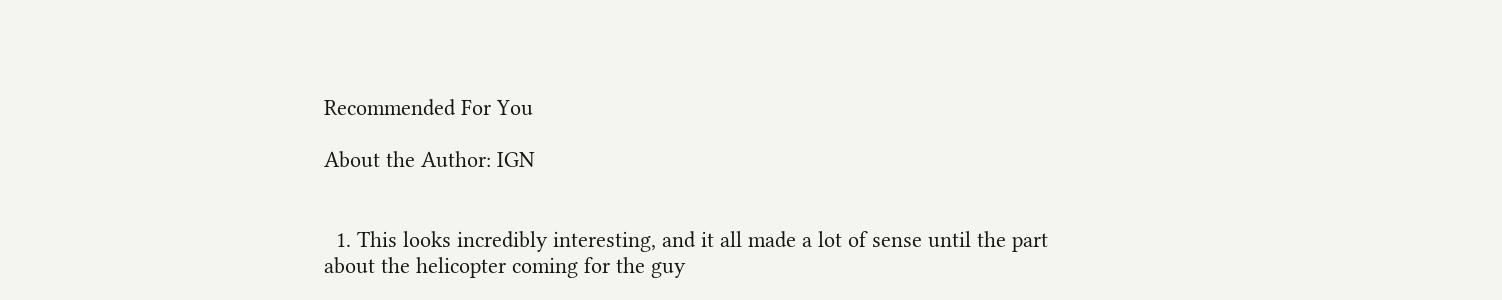Recommended For You

About the Author: IGN


  1. This looks incredibly interesting, and it all made a lot of sense until the part about the helicopter coming for the guy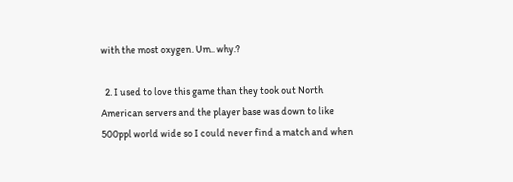with the most oxygen. Um.. why.?

  2. I used to love this game than they took out North American servers and the player base was down to like 500ppl world wide so I could never find a match and when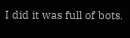I did it was full of bots.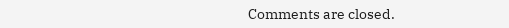Comments are closed.